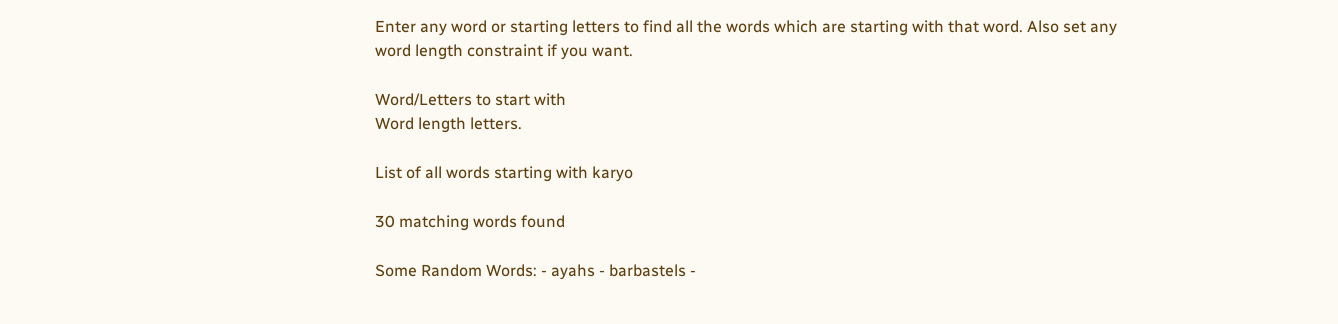Enter any word or starting letters to find all the words which are starting with that word. Also set any word length constraint if you want.

Word/Letters to start with
Word length letters.

List of all words starting with karyo

30 matching words found

Some Random Words: - ayahs - barbastels -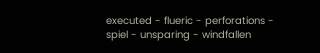executed - flueric - perforations - spiel - unsparing - windfallen